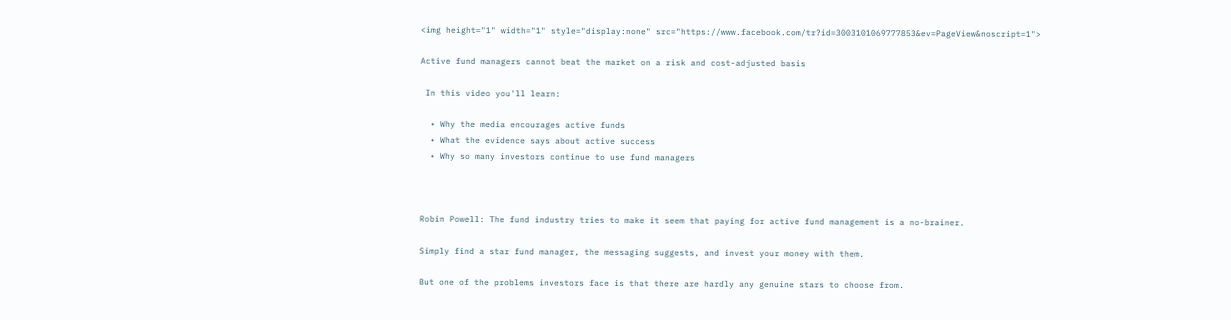<img height="1" width="1" style="display:none" src="https://www.facebook.com/tr?id=3003101069777853&ev=PageView&noscript=1">

Active fund managers cannot beat the market on a risk and cost-adjusted basis

 In this video you'll learn:

  • Why the media encourages active funds
  • What the evidence says about active success
  • Why so many investors continue to use fund managers



Robin Powell: The fund industry tries to make it seem that paying for active fund management is a no-brainer.

Simply find a star fund manager, the messaging suggests, and invest your money with them.

But one of the problems investors face is that there are hardly any genuine stars to choose from.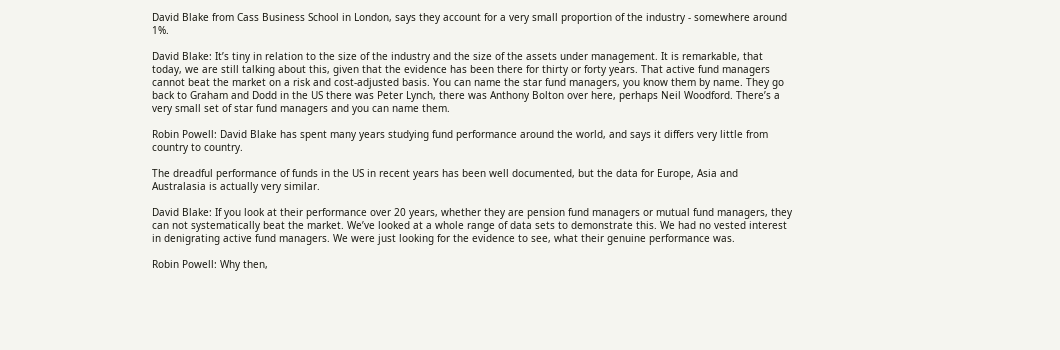David Blake from Cass Business School in London, says they account for a very small proportion of the industry - somewhere around 1%.

David Blake: It’s tiny in relation to the size of the industry and the size of the assets under management. It is remarkable, that today, we are still talking about this, given that the evidence has been there for thirty or forty years. That active fund managers cannot beat the market on a risk and cost-adjusted basis. You can name the star fund managers, you know them by name. They go back to Graham and Dodd in the US there was Peter Lynch, there was Anthony Bolton over here, perhaps Neil Woodford. There’s a very small set of star fund managers and you can name them.

Robin Powell: David Blake has spent many years studying fund performance around the world, and says it differs very little from country to country.

The dreadful performance of funds in the US in recent years has been well documented, but the data for Europe, Asia and Australasia is actually very similar.

David Blake: If you look at their performance over 20 years, whether they are pension fund managers or mutual fund managers, they can not systematically beat the market. We’ve looked at a whole range of data sets to demonstrate this. We had no vested interest in denigrating active fund managers. We were just looking for the evidence to see, what their genuine performance was.

Robin Powell: Why then,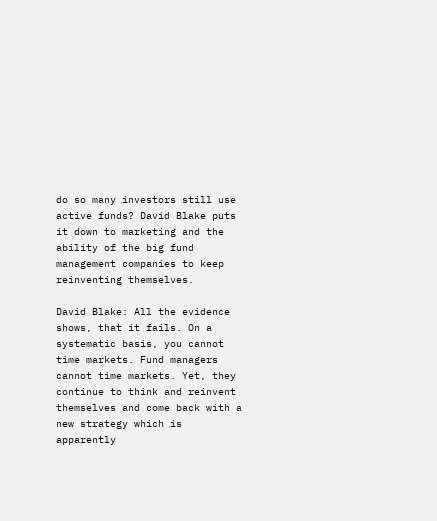do so many investors still use active funds? David Blake puts it down to marketing and the ability of the big fund management companies to keep reinventing themselves.

David Blake: All the evidence shows, that it fails. On a systematic basis, you cannot time markets. Fund managers cannot time markets. Yet, they continue to think and reinvent themselves and come back with a new strategy which is apparently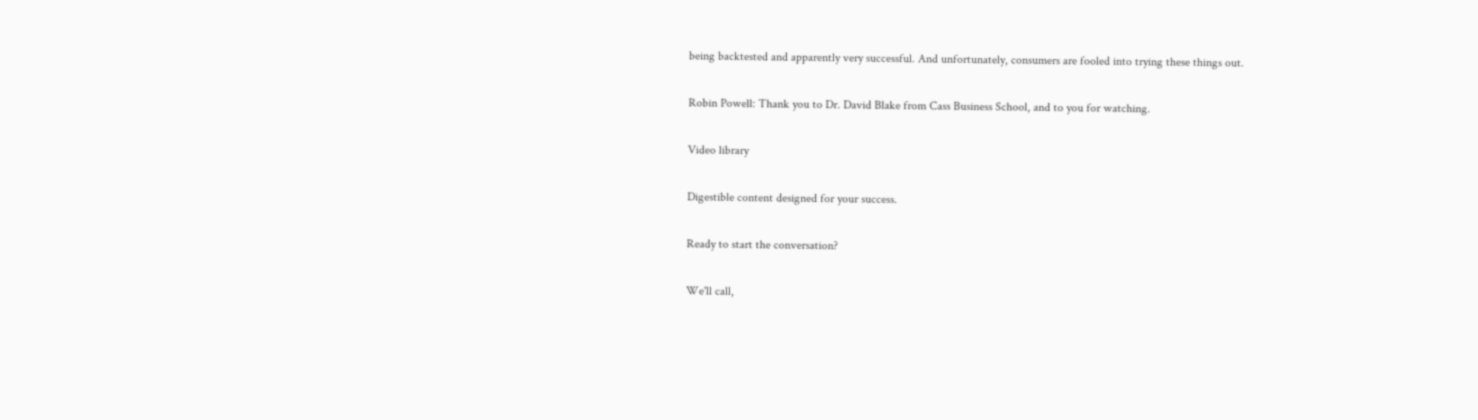being backtested and apparently very successful. And unfortunately, consumers are fooled into trying these things out.

Robin Powell: Thank you to Dr. David Blake from Cass Business School, and to you for watching.

Video library

Digestible content designed for your success.

Ready to start the conversation?

We'll call,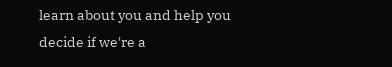learn about you and help you decide if we're a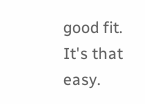good fit. It's that easy.